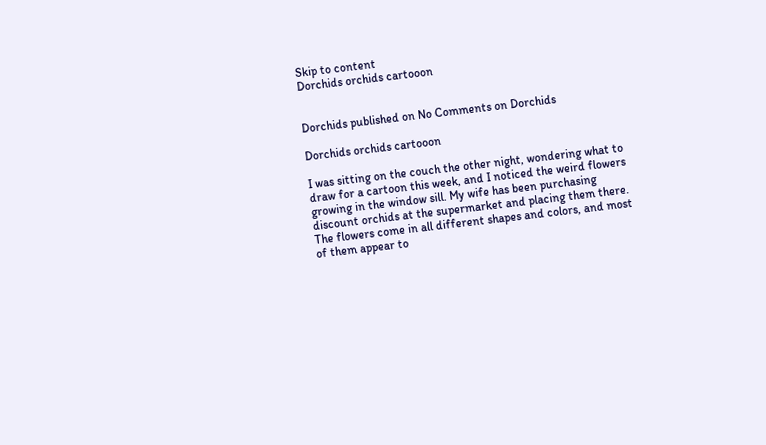Skip to content
Dorchids orchids cartooon


Dorchids published on No Comments on Dorchids

Dorchids orchids cartooon

I was sitting on the couch the other night, wondering what to draw for a cartoon this week, and I noticed the weird flowers growing in the window sill. My wife has been purchasing discount orchids at the supermarket and placing them there. The flowers come in all different shapes and colors, and most of them appear to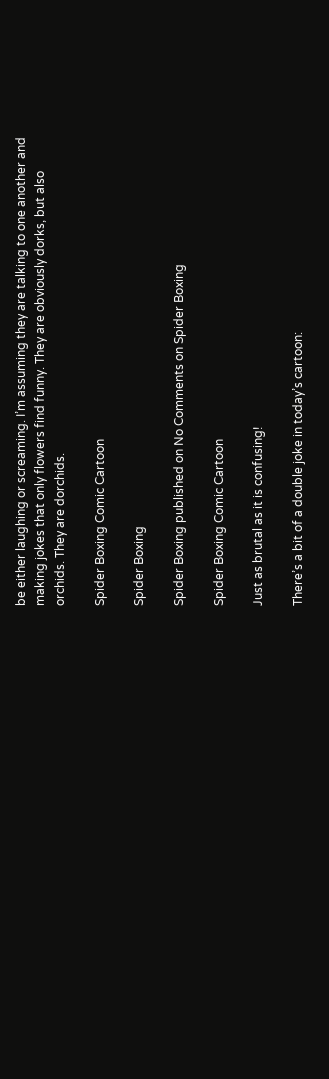be either laughing or screaming. I’m assuming they are talking to one another and making jokes that only flowers find funny. They are obviously dorks, but also orchids. They are dorchids.

Spider Boxing Comic Cartoon

Spider Boxing

Spider Boxing published on No Comments on Spider Boxing

Spider Boxing Comic Cartoon

Just as brutal as it is confusing!

There’s a bit of a double joke in today’s cartoon: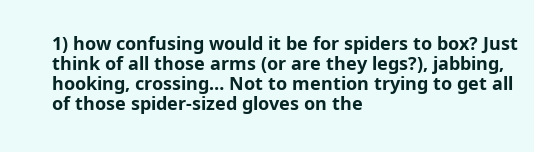1) how confusing would it be for spiders to box? Just think of all those arms (or are they legs?), jabbing, hooking, crossing… Not to mention trying to get all of those spider-sized gloves on the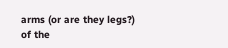arms (or are they legs?) of the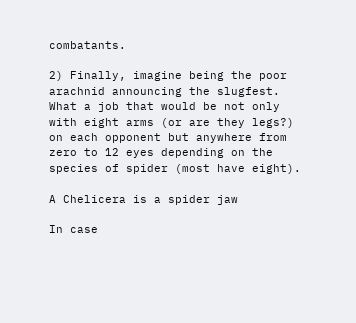combatants.

2) Finally, imagine being the poor arachnid announcing the slugfest. What a job that would be not only with eight arms (or are they legs?) on each opponent but anywhere from zero to 12 eyes depending on the species of spider (most have eight).

A Chelicera is a spider jaw

In case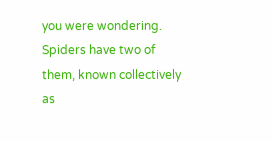you were wondering. Spiders have two of them, known collectively as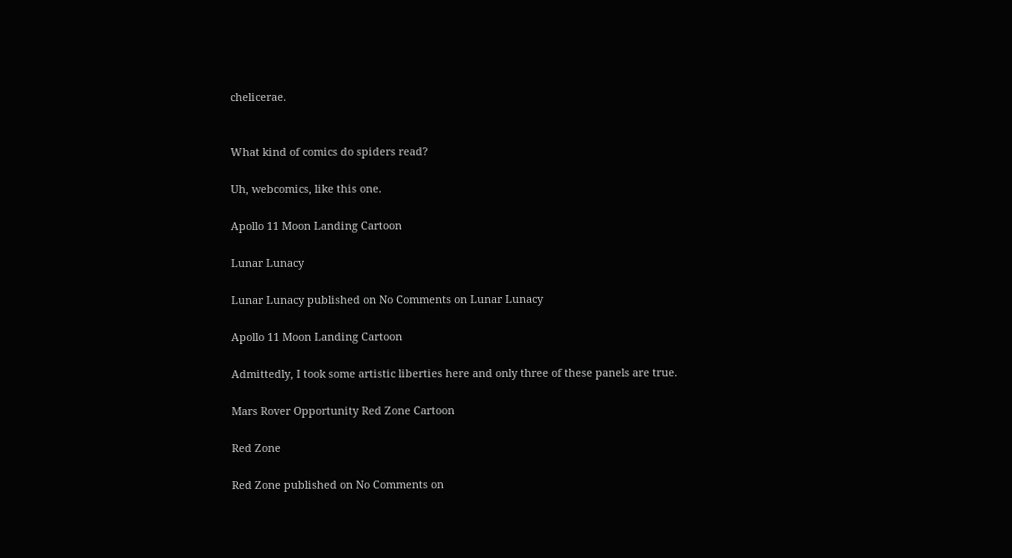chelicerae.


What kind of comics do spiders read?

Uh, webcomics, like this one.

Apollo 11 Moon Landing Cartoon

Lunar Lunacy

Lunar Lunacy published on No Comments on Lunar Lunacy

Apollo 11 Moon Landing Cartoon

Admittedly, I took some artistic liberties here and only three of these panels are true.

Mars Rover Opportunity Red Zone Cartoon

Red Zone

Red Zone published on No Comments on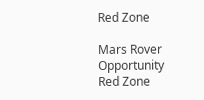Red Zone

Mars Rover Opportunity Red Zone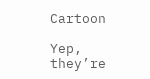Cartoon

Yep, they’re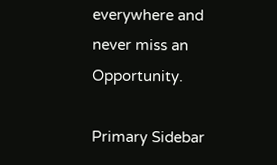everywhere and never miss an Opportunity.

Primary Sidebar